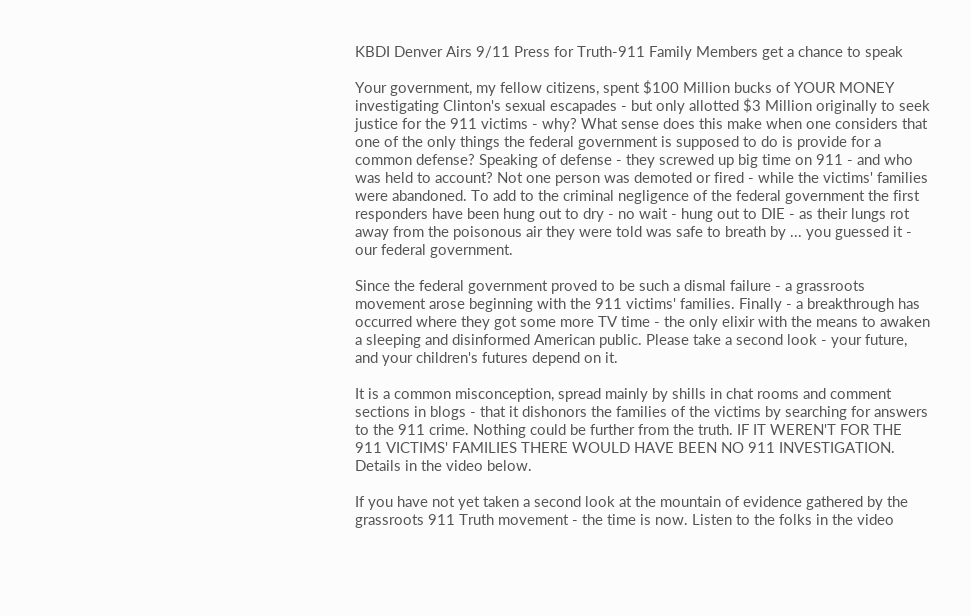KBDI Denver Airs 9/11 Press for Truth-911 Family Members get a chance to speak

Your government, my fellow citizens, spent $100 Million bucks of YOUR MONEY investigating Clinton's sexual escapades - but only allotted $3 Million originally to seek justice for the 911 victims - why? What sense does this make when one considers that one of the only things the federal government is supposed to do is provide for a common defense? Speaking of defense - they screwed up big time on 911 - and who was held to account? Not one person was demoted or fired - while the victims' families were abandoned. To add to the criminal negligence of the federal government the first responders have been hung out to dry - no wait - hung out to DIE - as their lungs rot away from the poisonous air they were told was safe to breath by ... you guessed it - our federal government.

Since the federal government proved to be such a dismal failure - a grassroots movement arose beginning with the 911 victims' families. Finally - a breakthrough has occurred where they got some more TV time - the only elixir with the means to awaken a sleeping and disinformed American public. Please take a second look - your future, and your children's futures depend on it.

It is a common misconception, spread mainly by shills in chat rooms and comment sections in blogs - that it dishonors the families of the victims by searching for answers to the 911 crime. Nothing could be further from the truth. IF IT WEREN'T FOR THE 911 VICTIMS' FAMILIES THERE WOULD HAVE BEEN NO 911 INVESTIGATION. Details in the video below.

If you have not yet taken a second look at the mountain of evidence gathered by the grassroots 911 Truth movement - the time is now. Listen to the folks in the video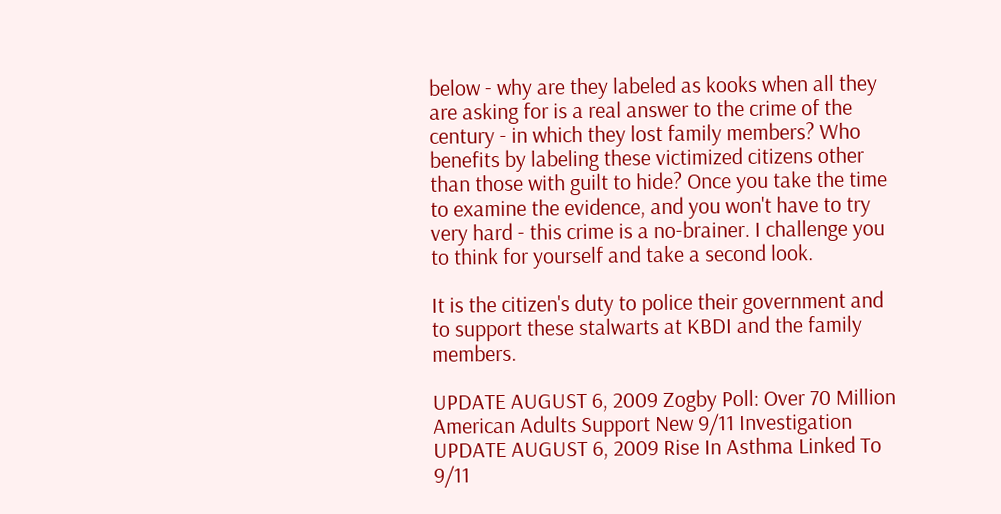below - why are they labeled as kooks when all they are asking for is a real answer to the crime of the century - in which they lost family members? Who benefits by labeling these victimized citizens other than those with guilt to hide? Once you take the time to examine the evidence, and you won't have to try very hard - this crime is a no-brainer. I challenge you to think for yourself and take a second look.

It is the citizen's duty to police their government and to support these stalwarts at KBDI and the family members.

UPDATE AUGUST 6, 2009 Zogby Poll: Over 70 Million American Adults Support New 9/11 Investigation
UPDATE AUGUST 6, 2009 Rise In Asthma Linked To 9/11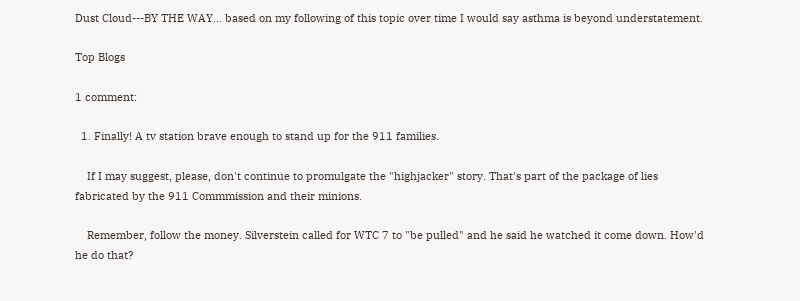Dust Cloud---BY THE WAY... based on my following of this topic over time I would say asthma is beyond understatement.

Top Blogs

1 comment:

  1. Finally! A tv station brave enough to stand up for the 911 families.

    If I may suggest, please, don't continue to promulgate the "highjacker" story. That's part of the package of lies fabricated by the 911 Commmission and their minions.

    Remember, follow the money. Silverstein called for WTC 7 to "be pulled" and he said he watched it come down. How'd he do that?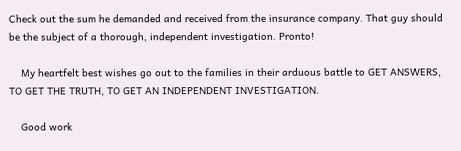Check out the sum he demanded and received from the insurance company. That guy should be the subject of a thorough, independent investigation. Pronto!

    My heartfelt best wishes go out to the families in their arduous battle to GET ANSWERS, TO GET THE TRUTH, TO GET AN INDEPENDENT INVESTIGATION.

    Good work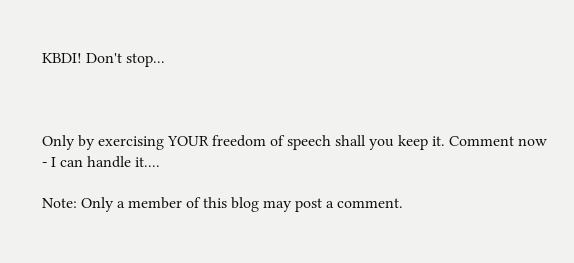KBDI! Don't stop...



Only by exercising YOUR freedom of speech shall you keep it. Comment now - I can handle it....

Note: Only a member of this blog may post a comment.